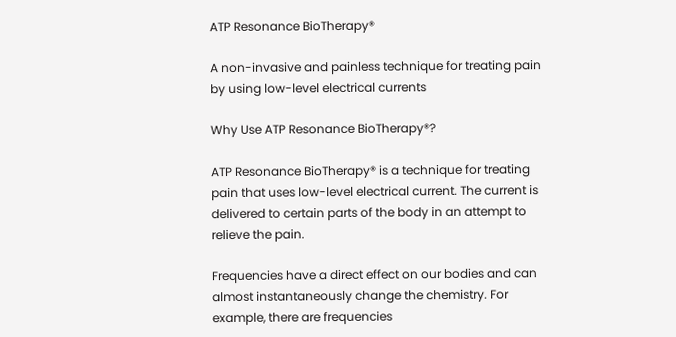ATP Resonance BioTherapy®

A non-invasive and painless technique for treating pain by using low-level electrical currents

Why Use ATP Resonance BioTherapy®?

ATP Resonance BioTherapy® is a technique for treating pain that uses low-level electrical current. The current is delivered to certain parts of the body in an attempt to relieve the pain.

Frequencies have a direct effect on our bodies and can almost instantaneously change the chemistry. For example, there are frequencies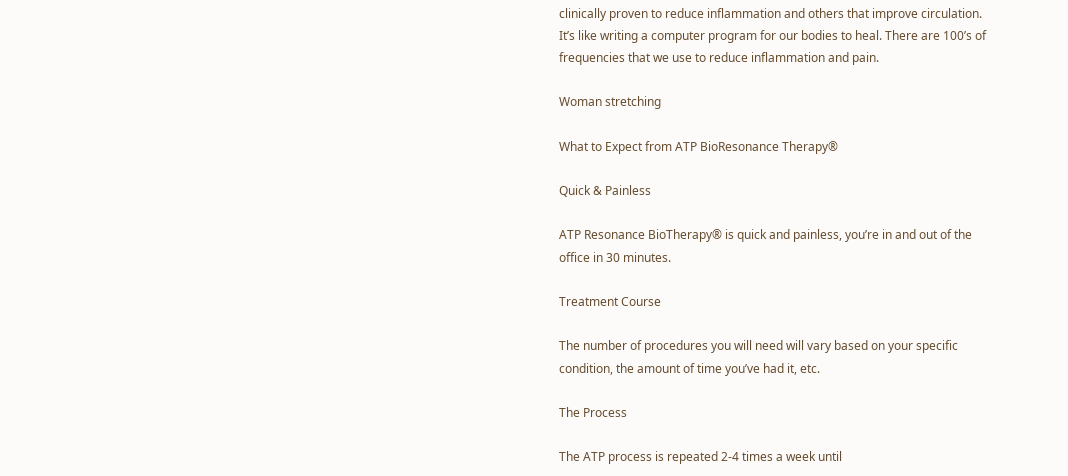clinically proven to reduce inflammation and others that improve circulation. It’s like writing a computer program for our bodies to heal. There are 100’s of frequencies that we use to reduce inflammation and pain.

Woman stretching

What to Expect from ATP BioResonance Therapy®

Quick & Painless

ATP Resonance BioTherapy® is quick and painless, you’re in and out of the office in 30 minutes.

Treatment Course

The number of procedures you will need will vary based on your specific condition, the amount of time you’ve had it, etc.

The Process

The ATP process is repeated 2-4 times a week until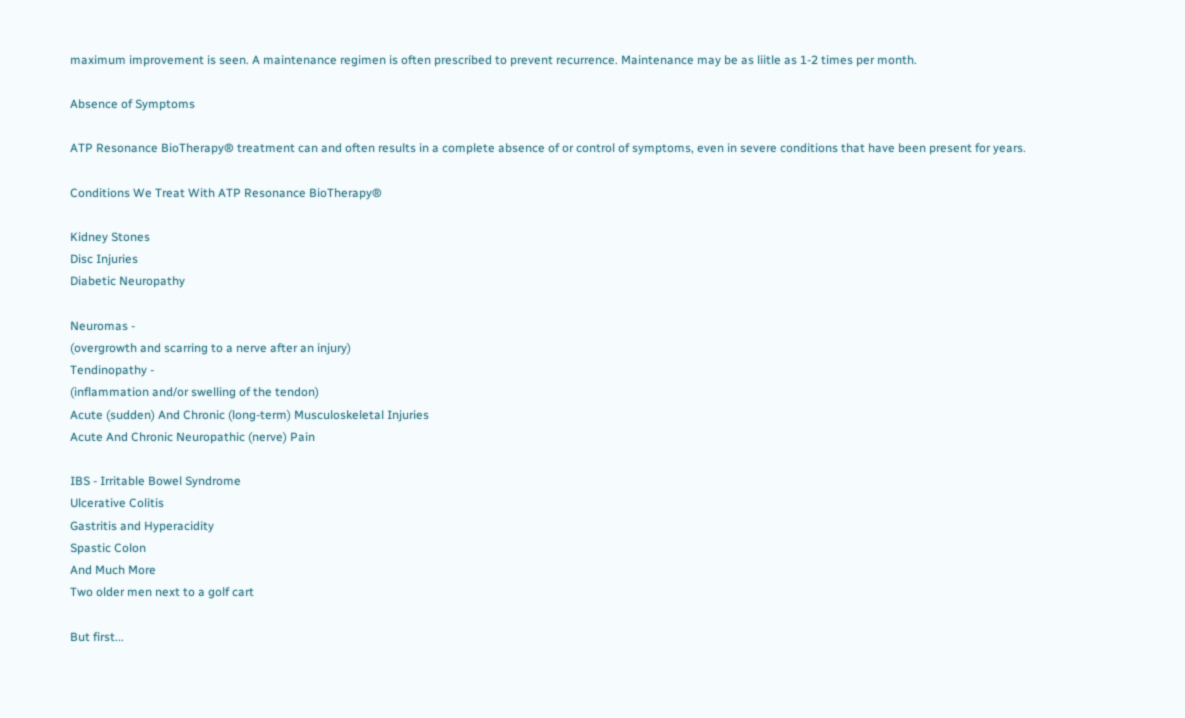maximum improvement is seen. A maintenance regimen is often prescribed to prevent recurrence. Maintenance may be as liitle as 1-2 times per month.

Absence of Symptoms

ATP Resonance BioTherapy® treatment can and often results in a complete absence of or control of symptoms, even in severe conditions that have been present for years.

Conditions We Treat With ATP Resonance BioTherapy®

Kidney Stones
Disc Injuries
Diabetic Neuropathy

Neuromas -
(overgrowth and scarring to a nerve after an injury)
Tendinopathy -
(inflammation and/or swelling of the tendon)
Acute (sudden) And Chronic (long-term) Musculoskeletal Injuries
Acute And Chronic Neuropathic (nerve) Pain

IBS - Irritable Bowel Syndrome
Ulcerative Colitis
Gastritis and Hyperacidity
Spastic Colon
And Much More
Two older men next to a golf cart

But first...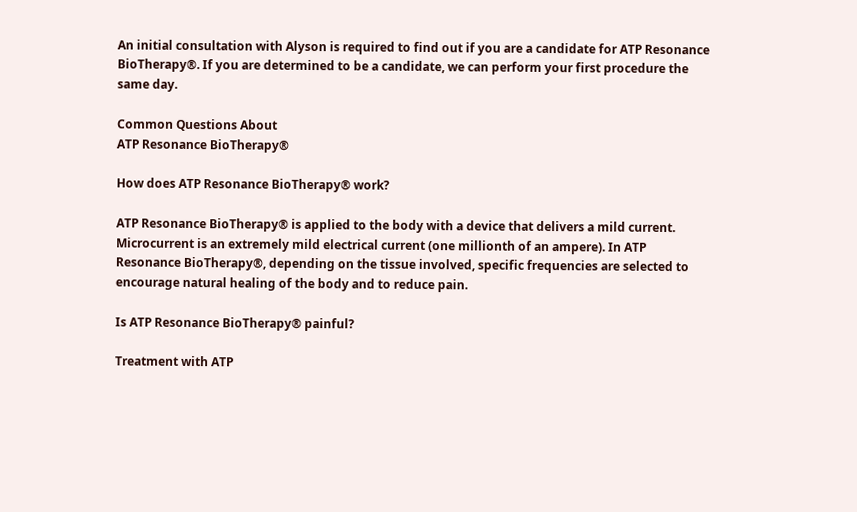An initial consultation with Alyson is required to find out if you are a candidate for ATP Resonance BioTherapy®. If you are determined to be a candidate, we can perform your first procedure the same day.

Common Questions About
ATP Resonance BioTherapy®

How does ATP Resonance BioTherapy® work?

ATP Resonance BioTherapy® is applied to the body with a device that delivers a mild current. Microcurrent is an extremely mild electrical current (one millionth of an ampere). In ATP Resonance BioTherapy®, depending on the tissue involved, specific frequencies are selected to encourage natural healing of the body and to reduce pain.

Is ATP Resonance BioTherapy® painful?

Treatment with ATP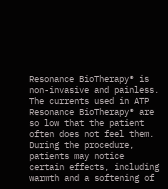Resonance BioTherapy® is non-invasive and painless. The currents used in ATP Resonance BioTherapy® are so low that the patient often does not feel them. During the procedure, patients may notice certain effects, including warmth and a softening of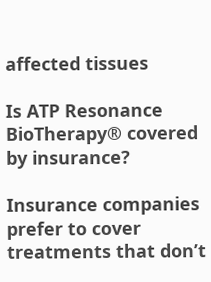affected tissues

Is ATP Resonance BioTherapy® covered by insurance?

Insurance companies prefer to cover treatments that don’t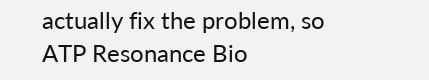actually fix the problem, so ATP Resonance Bio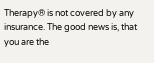Therapy® is not covered by any insurance. The good news is, that you are the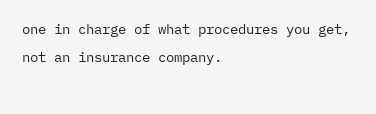one in charge of what procedures you get, not an insurance company.